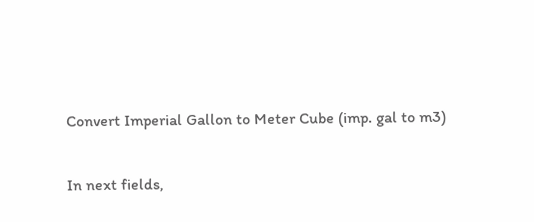Convert Imperial Gallon to Meter Cube (imp. gal to m3)

In next fields,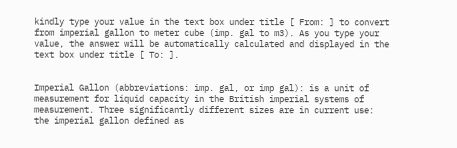kindly type your value in the text box under title [ From: ] to convert from imperial gallon to meter cube (imp. gal to m3). As you type your value, the answer will be automatically calculated and displayed in the text box under title [ To: ].


Imperial Gallon (abbreviations: imp. gal, or imp gal): is a unit of measurement for liquid capacity in the British imperial systems of measurement. Three significantly different sizes are in current use: the imperial gallon defined as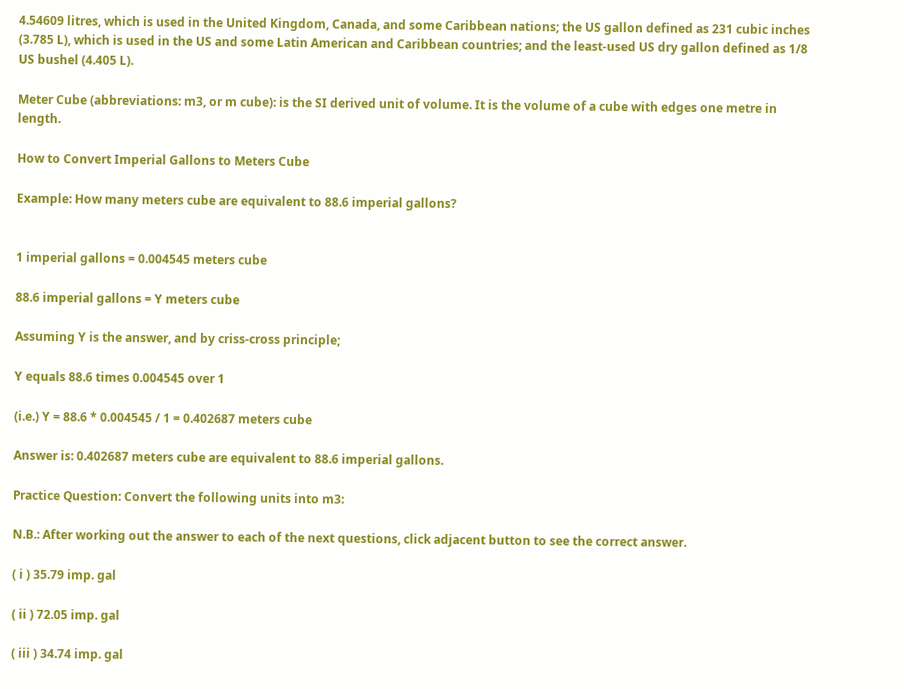4.54609 litres, which is used in the United Kingdom, Canada, and some Caribbean nations; the US gallon defined as 231 cubic inches (3.785 L), which is used in the US and some Latin American and Caribbean countries; and the least-used US dry gallon defined as 1/8 US bushel (4.405 L).

Meter Cube (abbreviations: m3, or m cube): is the SI derived unit of volume. It is the volume of a cube with edges one metre in length.

How to Convert Imperial Gallons to Meters Cube

Example: How many meters cube are equivalent to 88.6 imperial gallons?


1 imperial gallons = 0.004545 meters cube

88.6 imperial gallons = Y meters cube

Assuming Y is the answer, and by criss-cross principle;

Y equals 88.6 times 0.004545 over 1

(i.e.) Y = 88.6 * 0.004545 / 1 = 0.402687 meters cube

Answer is: 0.402687 meters cube are equivalent to 88.6 imperial gallons.

Practice Question: Convert the following units into m3:

N.B.: After working out the answer to each of the next questions, click adjacent button to see the correct answer.

( i ) 35.79 imp. gal

( ii ) 72.05 imp. gal

( iii ) 34.74 imp. gal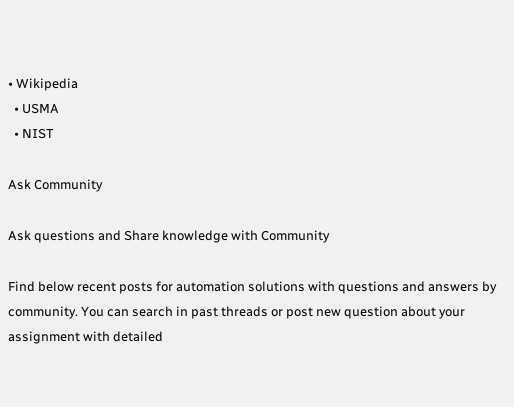• Wikipedia
  • USMA
  • NIST

Ask Community

Ask questions and Share knowledge with Community

Find below recent posts for automation solutions with questions and answers by community. You can search in past threads or post new question about your assignment with detailed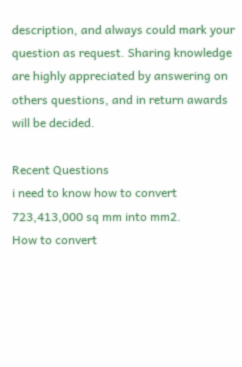description, and always could mark your question as request. Sharing knowledge are highly appreciated by answering on others questions, and in return awards will be decided.

Recent Questions
i need to know how to convert 723,413,000 sq mm into mm2.
How to convert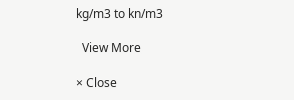kg/m3 to kn/m3

  View More

× Close